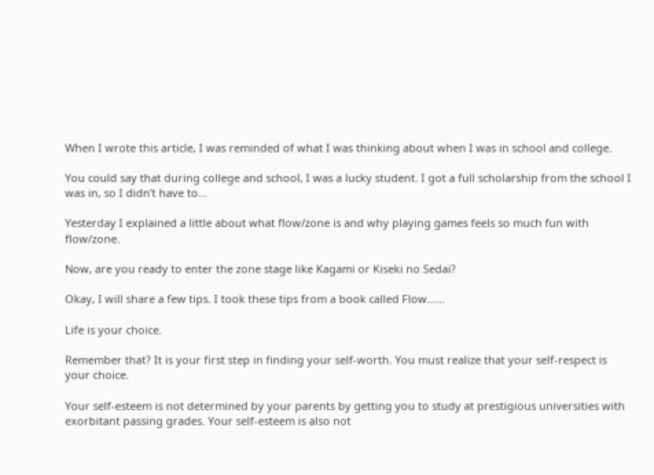When I wrote this article, I was reminded of what I was thinking about when I was in school and college.

You could say that during college and school, I was a lucky student. I got a full scholarship from the school I was in, so I didn’t have to…

Yesterday I explained a little about what flow/zone is and why playing games feels so much fun with flow/zone.

Now, are you ready to enter the zone stage like Kagami or Kiseki no Sedai?

Okay, I will share a few tips. I took these tips from a book called Flow……

Life is your choice.

Remember that? It is your first step in finding your self-worth. You must realize that your self-respect is your choice.

Your self-esteem is not determined by your parents by getting you to study at prestigious universities with exorbitant passing grades. Your self-esteem is also not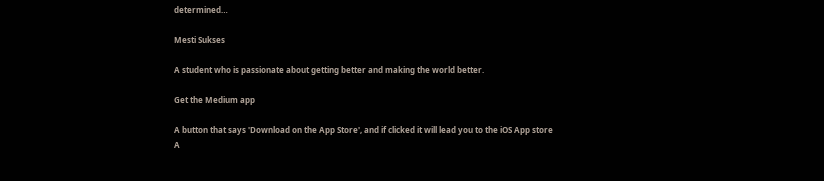determined…

Mesti Sukses

A student who is passionate about getting better and making the world better.

Get the Medium app

A button that says 'Download on the App Store', and if clicked it will lead you to the iOS App store
A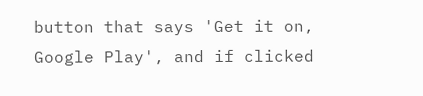button that says 'Get it on, Google Play', and if clicked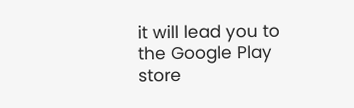it will lead you to the Google Play store